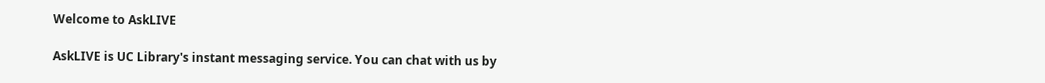Welcome to AskLIVE

AskLIVE is UC Library's instant messaging service. You can chat with us by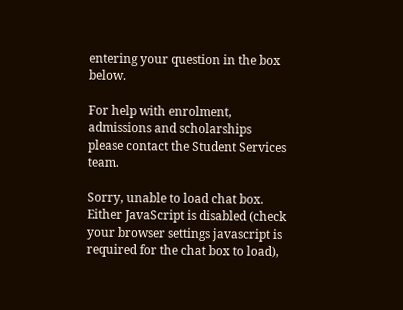entering your question in the box below.

For help with enrolment, admissions and scholarships please contact the Student Services team.

Sorry, unable to load chat box. Either JavaScript is disabled (check your browser settings javascript is required for the chat box to load),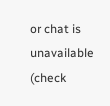or chat is unavailable (check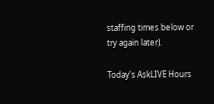staffing times below or try again later).

Today's AskLIVE Hours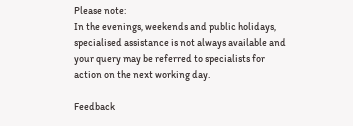Please note:
In the evenings, weekends and public holidays, specialised assistance is not always available and your query may be referred to specialists for action on the next working day.

Feedback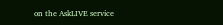on the AskLIVE service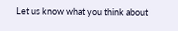Let us know what you think about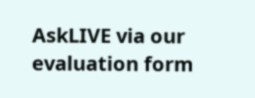AskLIVE via our evaluation form